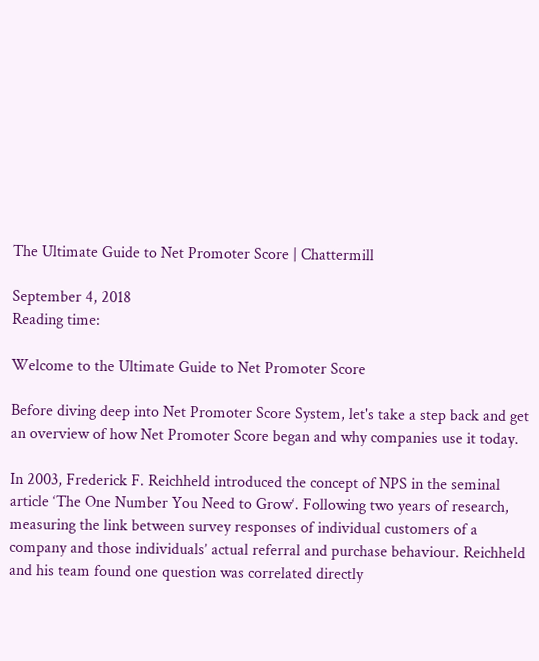The Ultimate Guide to Net Promoter Score | Chattermill

September 4, 2018
Reading time:

Welcome to the Ultimate Guide to Net Promoter Score

Before diving deep into Net Promoter Score System, let's take a step back and get an overview of how Net Promoter Score began and why companies use it today.

In 2003, Frederick F. Reichheld introduced the concept of NPS in the seminal article ‘The One Number You Need to Grow‘. Following two years of research, measuring the link between survey responses of individual customers of a company and those individuals’ actual referral and purchase behaviour. Reichheld and his team found one question was correlated directly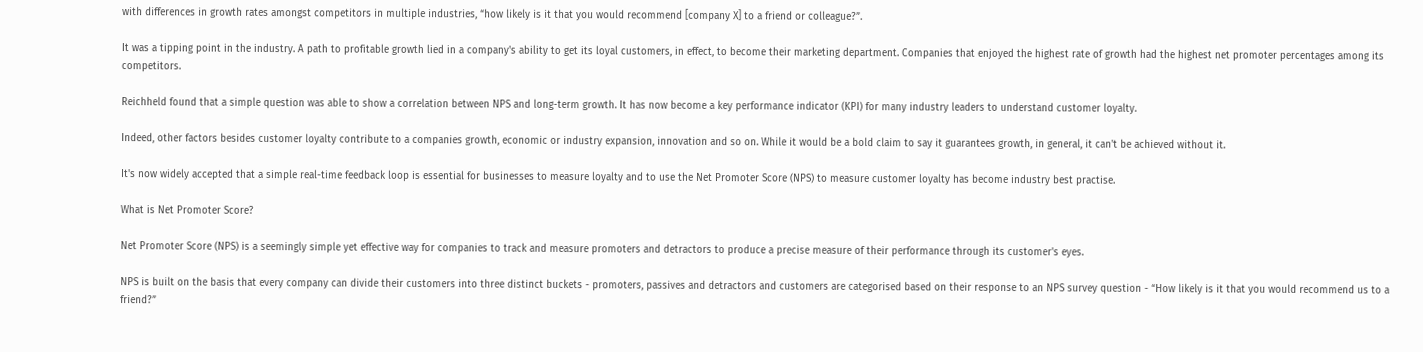with differences in growth rates amongst competitors in multiple industries, “how likely is it that you would recommend [company X] to a friend or colleague?”.

It was a tipping point in the industry. A path to profitable growth lied in a company's ability to get its loyal customers, in effect, to become their marketing department. Companies that enjoyed the highest rate of growth had the highest net promoter percentages among its competitors.

Reichheld found that a simple question was able to show a correlation between NPS and long-term growth. It has now become a key performance indicator (KPI) for many industry leaders to understand customer loyalty.

Indeed, other factors besides customer loyalty contribute to a companies growth, economic or industry expansion, innovation and so on. While it would be a bold claim to say it guarantees growth, in general, it can't be achieved without it.

It's now widely accepted that a simple real-time feedback loop is essential for businesses to measure loyalty and to use the Net Promoter Score (NPS) to measure customer loyalty has become industry best practise.

What is Net Promoter Score?

Net Promoter Score (NPS) is a seemingly simple yet effective way for companies to track and measure promoters and detractors to produce a precise measure of their performance through its customer's eyes.

NPS is built on the basis that every company can divide their customers into three distinct buckets - promoters, passives and detractors and customers are categorised based on their response to an NPS survey question - “How likely is it that you would recommend us to a friend?”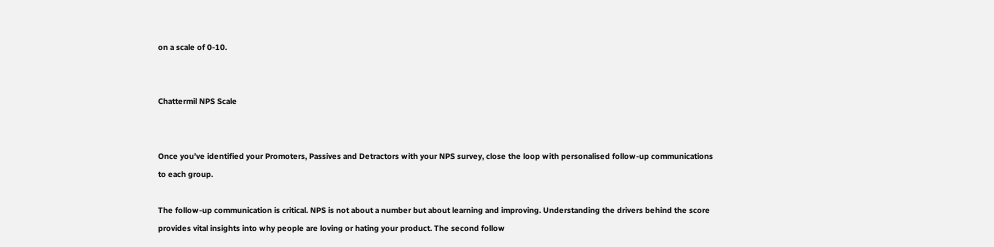on a scale of 0-10.


Chattermil NPS Scale


Once you’ve identified your Promoters, Passives and Detractors with your NPS survey, close the loop with personalised follow-up communications to each group.

The follow-up communication is critical. NPS is not about a number but about learning and improving. Understanding the drivers behind the score provides vital insights into why people are loving or hating your product. The second follow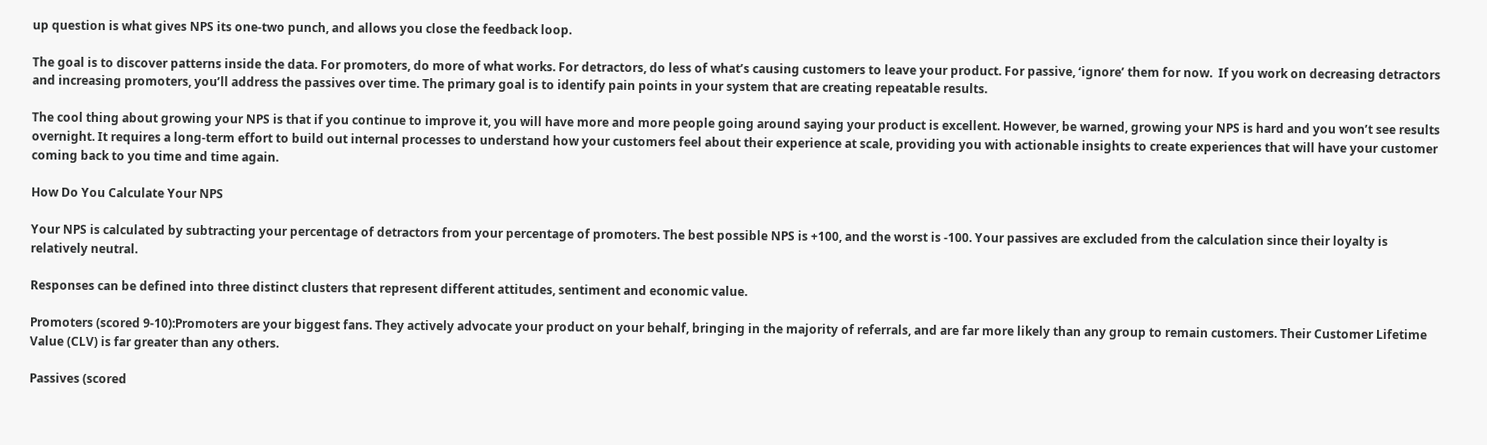up question is what gives NPS its one-two punch, and allows you close the feedback loop.

The goal is to discover patterns inside the data. For promoters, do more of what works. For detractors, do less of what’s causing customers to leave your product. For passive, ‘ignore’ them for now.  If you work on decreasing detractors and increasing promoters, you’ll address the passives over time. The primary goal is to identify pain points in your system that are creating repeatable results.

The cool thing about growing your NPS is that if you continue to improve it, you will have more and more people going around saying your product is excellent. However, be warned, growing your NPS is hard and you won’t see results overnight. It requires a long-term effort to build out internal processes to understand how your customers feel about their experience at scale, providing you with actionable insights to create experiences that will have your customer coming back to you time and time again.

How Do You Calculate Your NPS

Your NPS is calculated by subtracting your percentage of detractors from your percentage of promoters. The best possible NPS is +100, and the worst is -100. Your passives are excluded from the calculation since their loyalty is relatively neutral.

Responses can be defined into three distinct clusters that represent different attitudes, sentiment and economic value.

Promoters (scored 9-10):Promoters are your biggest fans. They actively advocate your product on your behalf, bringing in the majority of referrals, and are far more likely than any group to remain customers. Their Customer Lifetime Value (CLV) is far greater than any others.

Passives (scored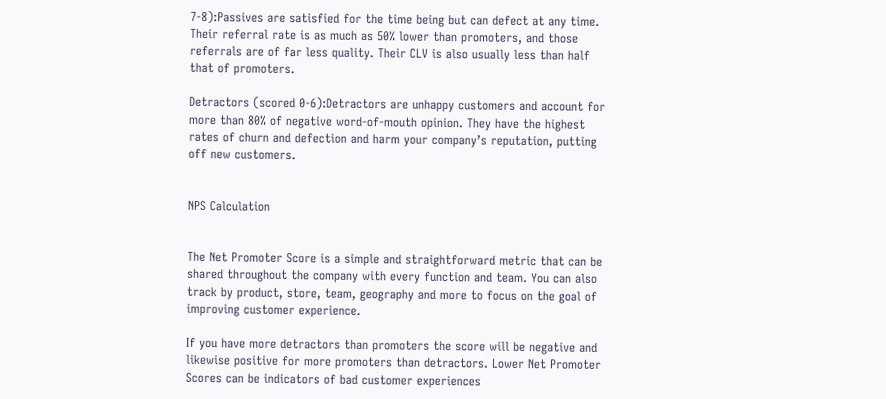7-8):Passives are satisfied for the time being but can defect at any time. Their referral rate is as much as 50% lower than promoters, and those referrals are of far less quality. Their CLV is also usually less than half that of promoters.

Detractors (scored 0-6):Detractors are unhappy customers and account for more than 80% of negative word-of-mouth opinion. They have the highest rates of churn and defection and harm your company’s reputation, putting off new customers.


NPS Calculation


The Net Promoter Score is a simple and straightforward metric that can be shared throughout the company with every function and team. You can also track by product, store, team, geography and more to focus on the goal of improving customer experience.

If you have more detractors than promoters the score will be negative and likewise positive for more promoters than detractors. Lower Net Promoter Scores can be indicators of bad customer experiences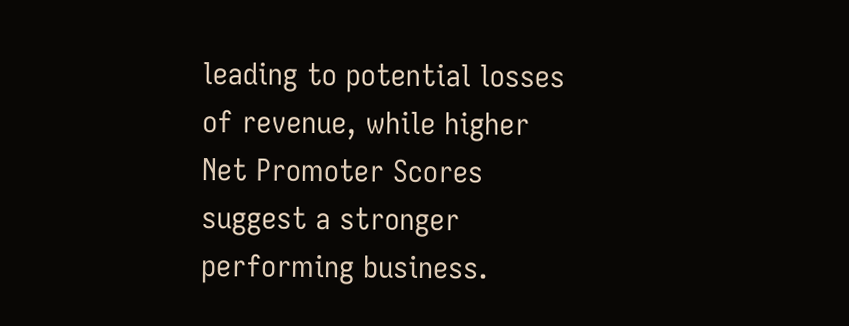leading to potential losses of revenue, while higher Net Promoter Scores suggest a stronger performing business.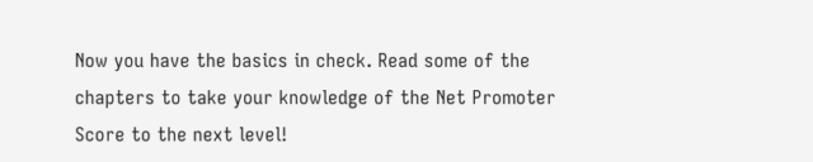Now you have the basics in check. Read some of the chapters to take your knowledge of the Net Promoter Score to the next level!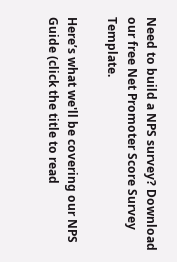Need to build a NPS survey? Download our free Net Promoter Score Survey Template.

Here’s what we'll be covering our NPS Guide (click the title to read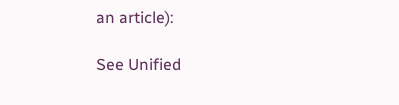an article):

See Unified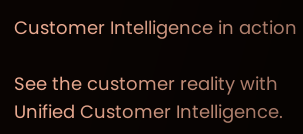Customer Intelligence in action

See the customer reality with Unified Customer Intelligence.